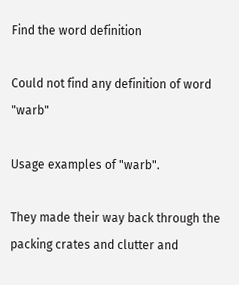Find the word definition

Could not find any definition of word "warb"

Usage examples of "warb".

They made their way back through the packing crates and clutter and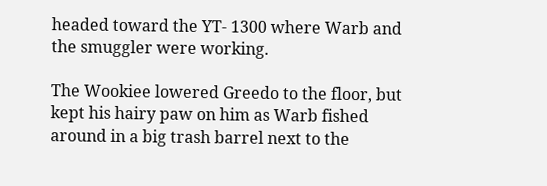headed toward the YT- 1300 where Warb and the smuggler were working.

The Wookiee lowered Greedo to the floor, but kept his hairy paw on him as Warb fished around in a big trash barrel next to the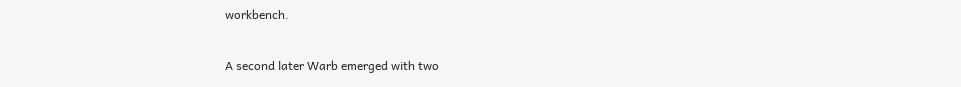workbench.

A second later Warb emerged with two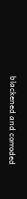blackened and corroded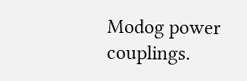Modog power couplings.